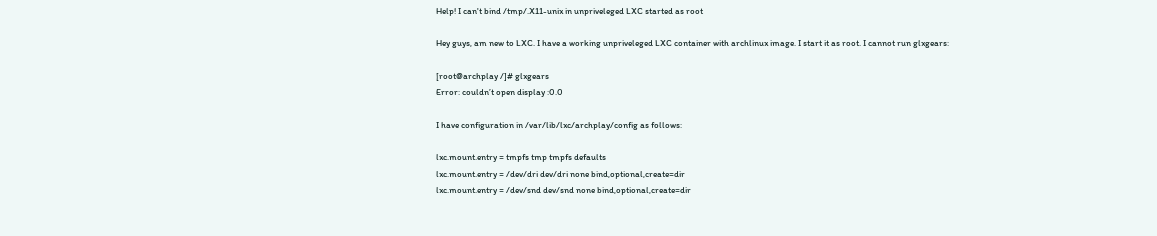Help! I can't bind /tmp/.X11-unix in unpriveleged LXC started as root

Hey guys, am new to LXC. I have a working unpriveleged LXC container with archlinux image. I start it as root. I cannot run glxgears:

[root@archplay /]# glxgears
Error: couldn’t open display :0.0

I have configuration in /var/lib/lxc/archplay/config as follows:

lxc.mount.entry = tmpfs tmp tmpfs defaults
lxc.mount.entry = /dev/dri dev/dri none bind,optional,create=dir
lxc.mount.entry = /dev/snd dev/snd none bind,optional,create=dir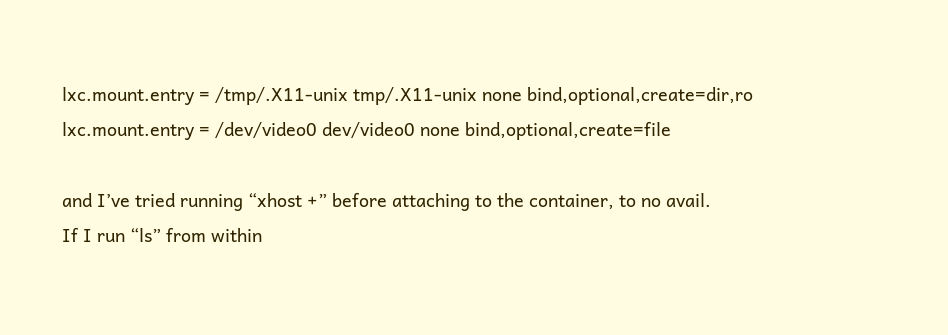lxc.mount.entry = /tmp/.X11-unix tmp/.X11-unix none bind,optional,create=dir,ro
lxc.mount.entry = /dev/video0 dev/video0 none bind,optional,create=file

and I’ve tried running “xhost +” before attaching to the container, to no avail.
If I run “ls” from within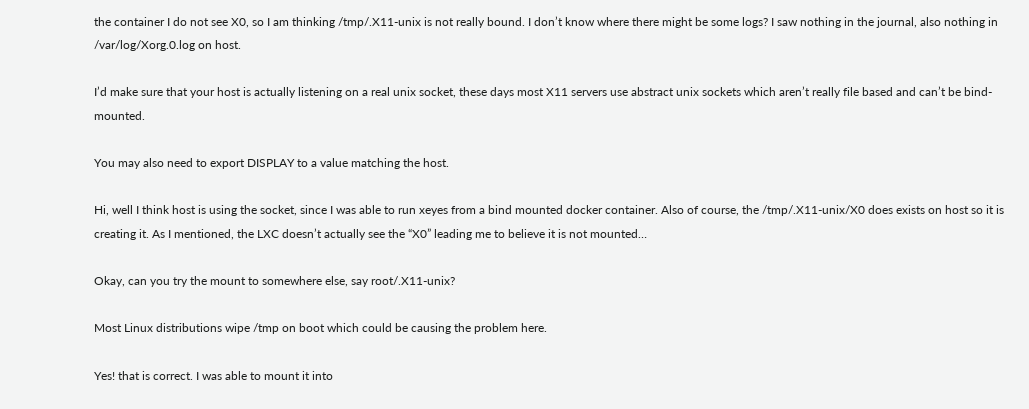the container I do not see X0, so I am thinking /tmp/.X11-unix is not really bound. I don’t know where there might be some logs? I saw nothing in the journal, also nothing in /var/log/Xorg.0.log on host.

I’d make sure that your host is actually listening on a real unix socket, these days most X11 servers use abstract unix sockets which aren’t really file based and can’t be bind-mounted.

You may also need to export DISPLAY to a value matching the host.

Hi, well I think host is using the socket, since I was able to run xeyes from a bind mounted docker container. Also of course, the /tmp/.X11-unix/X0 does exists on host so it is creating it. As I mentioned, the LXC doesn’t actually see the “X0” leading me to believe it is not mounted…

Okay, can you try the mount to somewhere else, say root/.X11-unix?

Most Linux distributions wipe /tmp on boot which could be causing the problem here.

Yes! that is correct. I was able to mount it into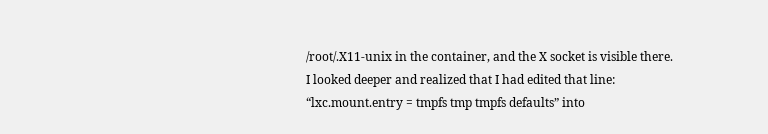/root/.X11-unix in the container, and the X socket is visible there.
I looked deeper and realized that I had edited that line: “lxc.mount.entry = tmpfs tmp tmpfs defaults” into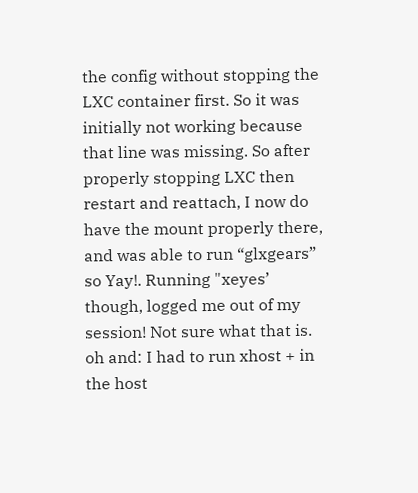the config without stopping the LXC container first. So it was initially not working because that line was missing. So after properly stopping LXC then restart and reattach, I now do have the mount properly there, and was able to run “glxgears” so Yay!. Running "xeyes’ though, logged me out of my session! Not sure what that is.
oh and: I had to run xhost + in the host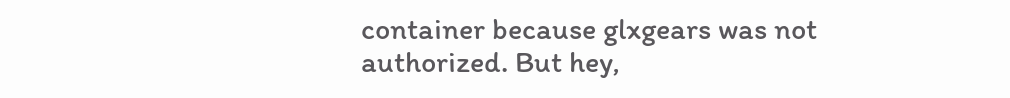container because glxgears was not authorized. But hey,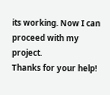its working. Now I can proceed with my project.
Thanks for your help!